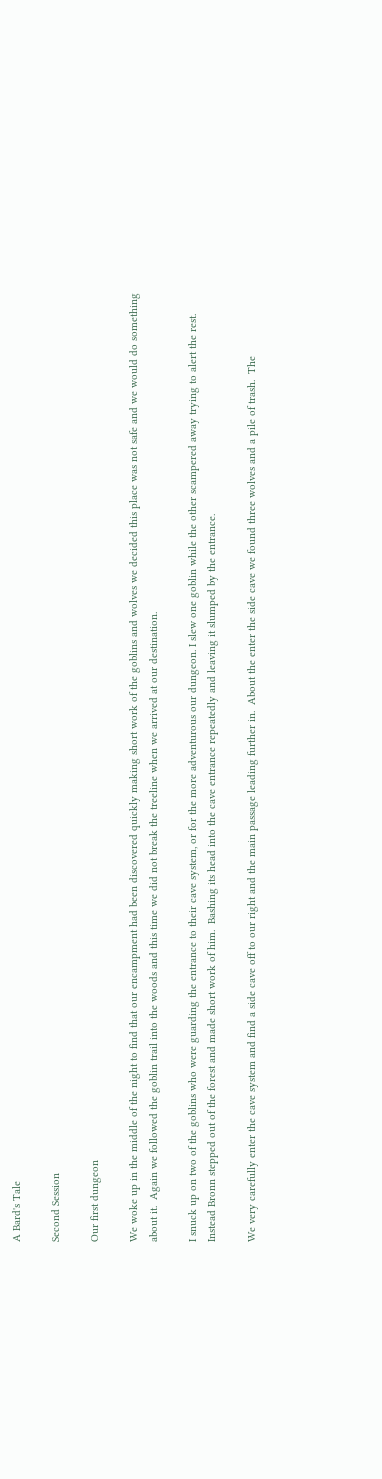A Bard's Tale

Second Session

Our first dungeon

We woke up in the middle of the night to find that our encampment had been discovered quickly making short work of the goblins and wolves we decided this place was not safe and we would do something about it.  Again we followed the goblin trail into the woods and this time we did not break the treeline when we arrived at our destination.

I snuck up on two of the goblins who were guarding the entrance to their cave system, or for the more adventurous our dungeon. I slew one goblin while the other scampered away trying to alert the rest.  Instead Bronn stepped out of the forest and made short work of him.  Bashing its head into the cave entrance repeatedly and leaving it slumped by the entrance.

We very carefully enter the cave system and find a side cave off to our right and the main passage leading further in.  About the enter the side cave we found three wolves and a pile of trash.  The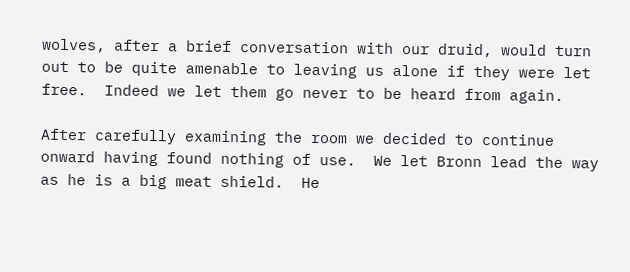wolves, after a brief conversation with our druid, would turn out to be quite amenable to leaving us alone if they were let free.  Indeed we let them go never to be heard from again.

After carefully examining the room we decided to continue onward having found nothing of use.  We let Bronn lead the way as he is a big meat shield.  He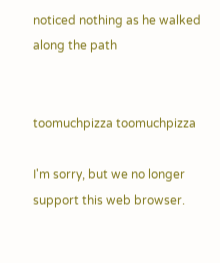noticed nothing as he walked along the path


toomuchpizza toomuchpizza

I'm sorry, but we no longer support this web browser.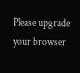Please upgrade your browser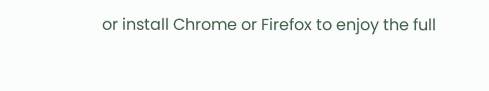or install Chrome or Firefox to enjoy the full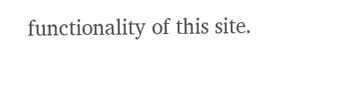functionality of this site.